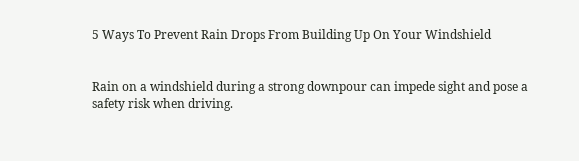5 Ways To Prevent Rain Drops From Building Up On Your Windshield


Rain on a windshield during a strong downpour can impede sight and pose a safety risk when driving.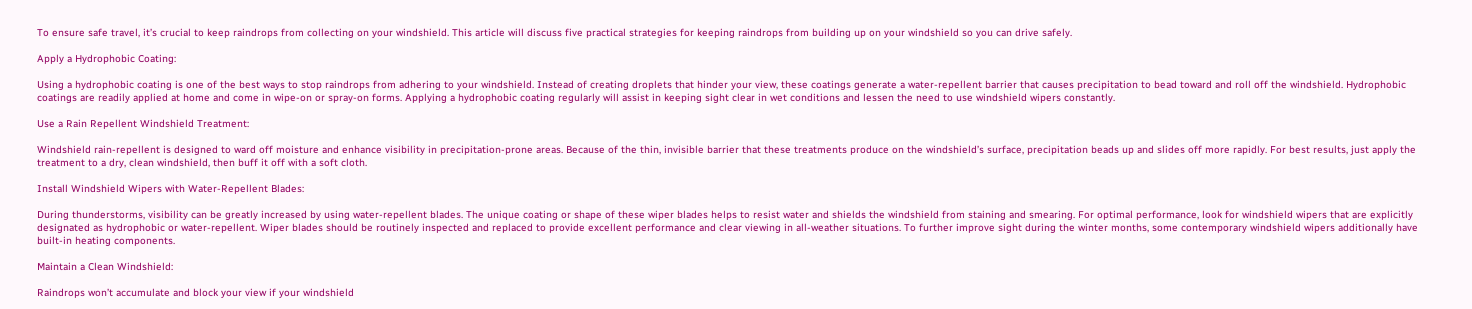To ensure safe travel, it’s crucial to keep raindrops from collecting on your windshield. This article will discuss five practical strategies for keeping raindrops from building up on your windshield so you can drive safely.

Apply a Hydrophobic Coating:

Using a hydrophobic coating is one of the best ways to stop raindrops from adhering to your windshield. Instead of creating droplets that hinder your view, these coatings generate a water-repellent barrier that causes precipitation to bead toward and roll off the windshield. Hydrophobic coatings are readily applied at home and come in wipe-on or spray-on forms. Applying a hydrophobic coating regularly will assist in keeping sight clear in wet conditions and lessen the need to use windshield wipers constantly.

Use a Rain Repellent Windshield Treatment:

Windshield rain-repellent is designed to ward off moisture and enhance visibility in precipitation-prone areas. Because of the thin, invisible barrier that these treatments produce on the windshield’s surface, precipitation beads up and slides off more rapidly. For best results, just apply the treatment to a dry, clean windshield, then buff it off with a soft cloth.

Install Windshield Wipers with Water-Repellent Blades:

During thunderstorms, visibility can be greatly increased by using water-repellent blades. The unique coating or shape of these wiper blades helps to resist water and shields the windshield from staining and smearing. For optimal performance, look for windshield wipers that are explicitly designated as hydrophobic or water-repellent. Wiper blades should be routinely inspected and replaced to provide excellent performance and clear viewing in all-weather situations. To further improve sight during the winter months, some contemporary windshield wipers additionally have built-in heating components.

Maintain a Clean Windshield:

Raindrops won’t accumulate and block your view if your windshield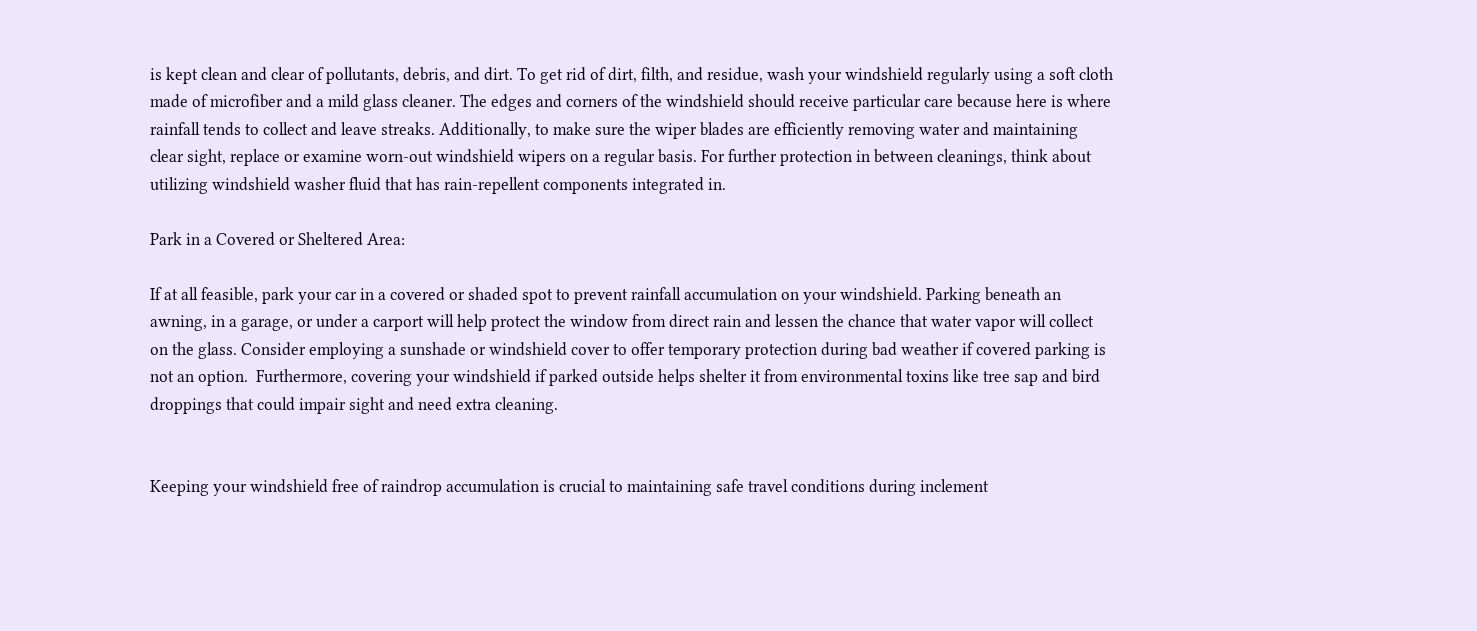is kept clean and clear of pollutants, debris, and dirt. To get rid of dirt, filth, and residue, wash your windshield regularly using a soft cloth made of microfiber and a mild glass cleaner. The edges and corners of the windshield should receive particular care because here is where rainfall tends to collect and leave streaks. Additionally, to make sure the wiper blades are efficiently removing water and maintaining clear sight, replace or examine worn-out windshield wipers on a regular basis. For further protection in between cleanings, think about utilizing windshield washer fluid that has rain-repellent components integrated in.

Park in a Covered or Sheltered Area:

If at all feasible, park your car in a covered or shaded spot to prevent rainfall accumulation on your windshield. Parking beneath an awning, in a garage, or under a carport will help protect the window from direct rain and lessen the chance that water vapor will collect on the glass. Consider employing a sunshade or windshield cover to offer temporary protection during bad weather if covered parking is not an option.  Furthermore, covering your windshield if parked outside helps shelter it from environmental toxins like tree sap and bird droppings that could impair sight and need extra cleaning.


Keeping your windshield free of raindrop accumulation is crucial to maintaining safe travel conditions during inclement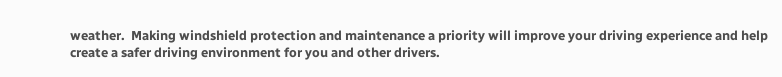weather.  Making windshield protection and maintenance a priority will improve your driving experience and help create a safer driving environment for you and other drivers.